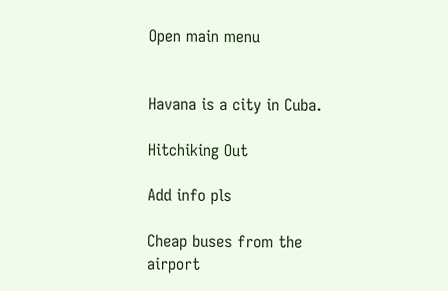Open main menu


Havana is a city in Cuba.

Hitchiking Out

Add info pls

Cheap buses from the airport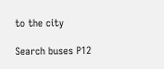to the city

Search buses P12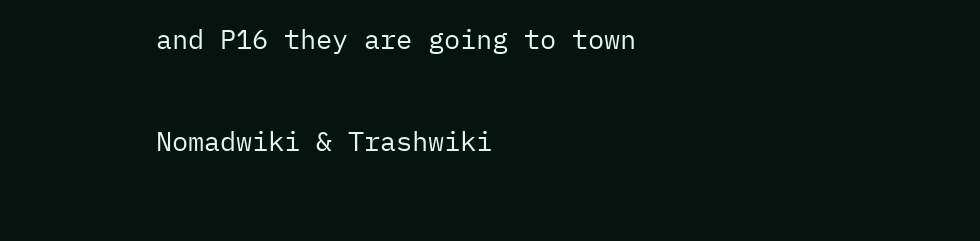and P16 they are going to town

Nomadwiki & Trashwiki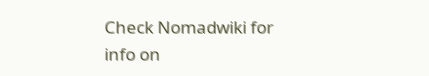Check Nomadwiki for info on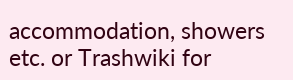accommodation, showers etc. or Trashwiki for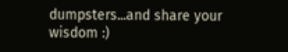dumpsters...and share your wisdom :)